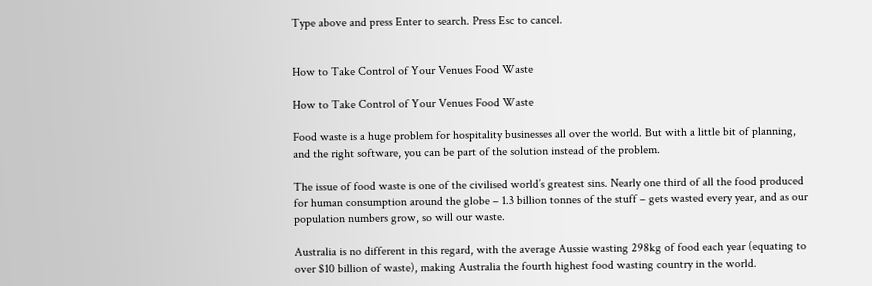Type above and press Enter to search. Press Esc to cancel.


How to Take Control of Your Venues Food Waste

How to Take Control of Your Venues Food Waste

Food waste is a huge problem for hospitality businesses all over the world. But with a little bit of planning, and the right software, you can be part of the solution instead of the problem.

The issue of food waste is one of the civilised world’s greatest sins. Nearly one third of all the food produced for human consumption around the globe – 1.3 billion tonnes of the stuff – gets wasted every year, and as our population numbers grow, so will our waste.

Australia is no different in this regard, with the average Aussie wasting 298kg of food each year (equating to over $10 billion of waste), making Australia the fourth highest food wasting country in the world.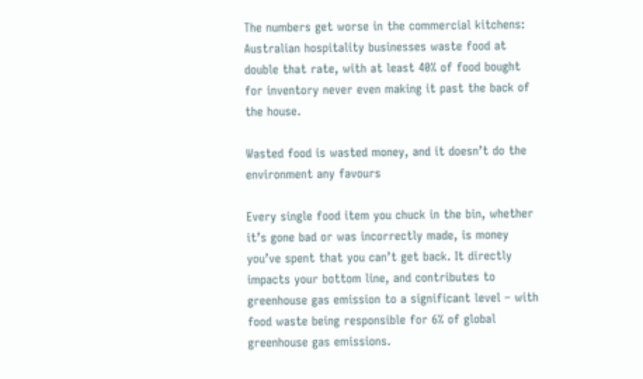The numbers get worse in the commercial kitchens: Australian hospitality businesses waste food at double that rate, with at least 40% of food bought for inventory never even making it past the back of the house.

Wasted food is wasted money, and it doesn’t do the environment any favours

Every single food item you chuck in the bin, whether it’s gone bad or was incorrectly made, is money you’ve spent that you can’t get back. It directly impacts your bottom line, and contributes to greenhouse gas emission to a significant level – with food waste being responsible for 6% of global greenhouse gas emissions.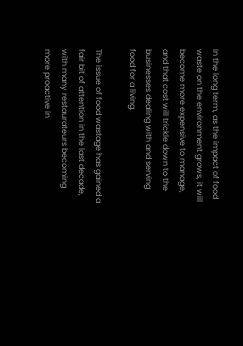In the long term, as the impact of food waste on the environment grows, it will become more expensive to manage, and that cost will trickle down to the businesses dealing with and serving food for a living.

The issue of food wastage has gained a fair bit of attention in the last decade, with many restaurateurs becoming more proactive in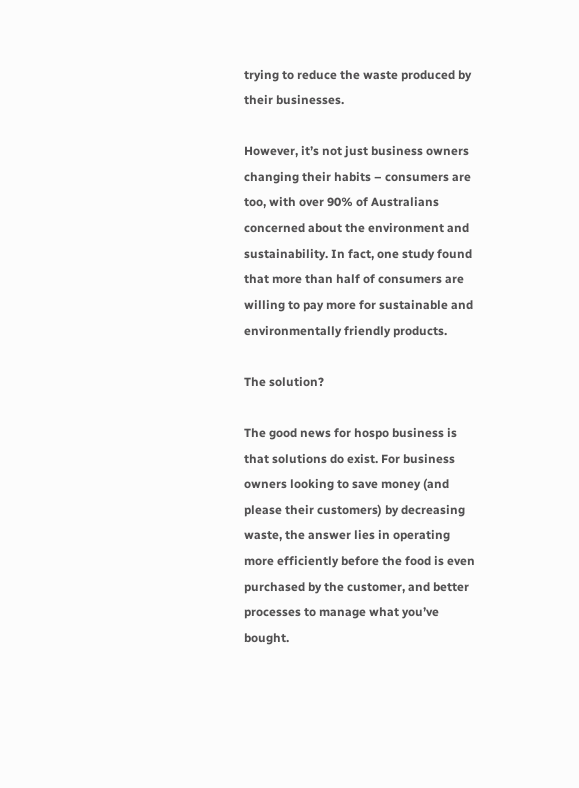trying to reduce the waste produced by their businesses.

However, it’s not just business owners changing their habits – consumers are too, with over 90% of Australians concerned about the environment and sustainability. In fact, one study found that more than half of consumers are willing to pay more for sustainable and environmentally friendly products.

The solution?

The good news for hospo business is that solutions do exist. For business owners looking to save money (and please their customers) by decreasing waste, the answer lies in operating more efficiently before the food is even purchased by the customer, and better processes to manage what you’ve bought.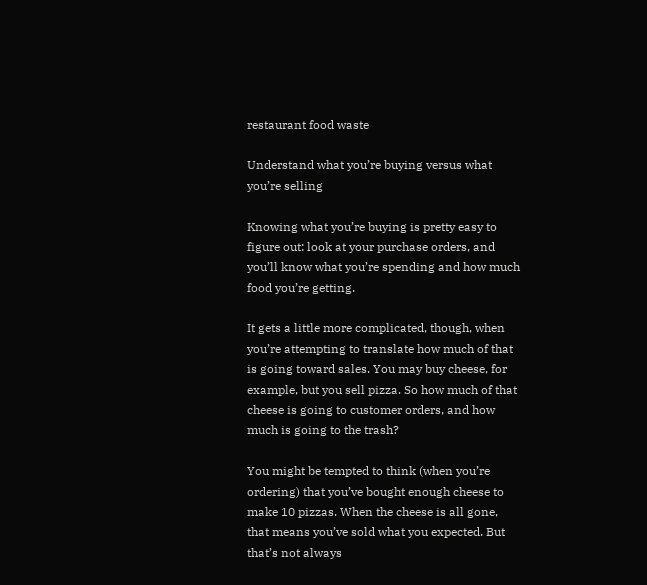restaurant food waste

Understand what you’re buying versus what you’re selling

Knowing what you’re buying is pretty easy to figure out: look at your purchase orders, and you’ll know what you’re spending and how much food you’re getting.

It gets a little more complicated, though, when you’re attempting to translate how much of that is going toward sales. You may buy cheese, for example, but you sell pizza. So how much of that cheese is going to customer orders, and how much is going to the trash?

You might be tempted to think (when you’re ordering) that you’ve bought enough cheese to make 10 pizzas. When the cheese is all gone, that means you’ve sold what you expected. But that’s not always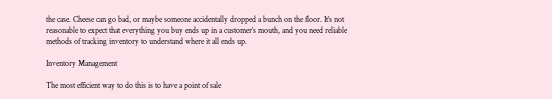the case. Cheese can go bad, or maybe someone accidentally dropped a bunch on the floor. It’s not reasonable to expect that everything you buy ends up in a customer’s mouth, and you need reliable methods of tracking inventory to understand where it all ends up.

Inventory Management

The most efficient way to do this is to have a point of sale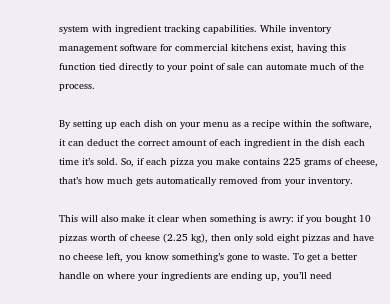system with ingredient tracking capabilities. While inventory management software for commercial kitchens exist, having this function tied directly to your point of sale can automate much of the process.

By setting up each dish on your menu as a recipe within the software, it can deduct the correct amount of each ingredient in the dish each time it’s sold. So, if each pizza you make contains 225 grams of cheese, that’s how much gets automatically removed from your inventory.

This will also make it clear when something is awry: if you bought 10 pizzas worth of cheese (2.25 kg), then only sold eight pizzas and have no cheese left, you know something’s gone to waste. To get a better handle on where your ingredients are ending up, you’ll need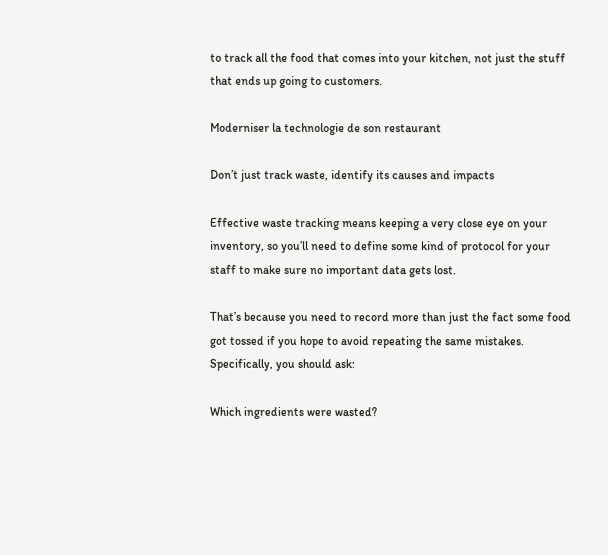to track all the food that comes into your kitchen, not just the stuff that ends up going to customers.

Moderniser la technologie de son restaurant

Don’t just track waste, identify its causes and impacts

Effective waste tracking means keeping a very close eye on your inventory, so you’ll need to define some kind of protocol for your staff to make sure no important data gets lost.

That’s because you need to record more than just the fact some food got tossed if you hope to avoid repeating the same mistakes. Specifically, you should ask:

Which ingredients were wasted?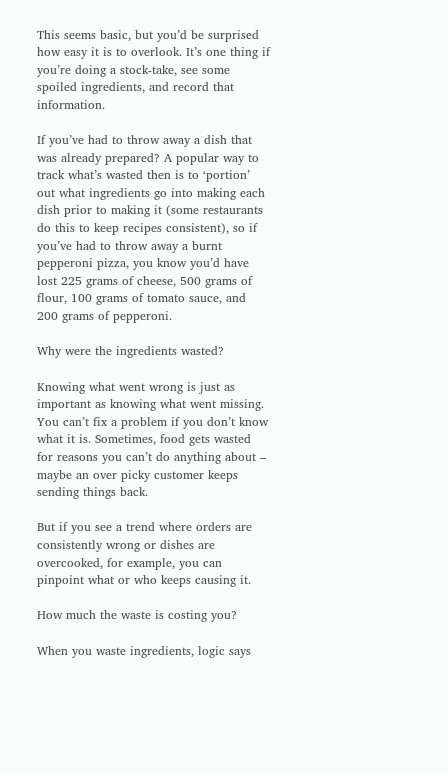This seems basic, but you’d be surprised how easy it is to overlook. It’s one thing if you’re doing a stock-take, see some spoiled ingredients, and record that information.

If you’ve had to throw away a dish that was already prepared? A popular way to track what’s wasted then is to ‘portion’ out what ingredients go into making each dish prior to making it (some restaurants do this to keep recipes consistent), so if you’ve had to throw away a burnt pepperoni pizza, you know you’d have lost 225 grams of cheese, 500 grams of flour, 100 grams of tomato sauce, and 200 grams of pepperoni.

Why were the ingredients wasted?

Knowing what went wrong is just as important as knowing what went missing. You can’t fix a problem if you don’t know what it is. Sometimes, food gets wasted for reasons you can’t do anything about – maybe an over picky customer keeps sending things back.

But if you see a trend where orders are consistently wrong or dishes are overcooked, for example, you can pinpoint what or who keeps causing it.

How much the waste is costing you?

When you waste ingredients, logic says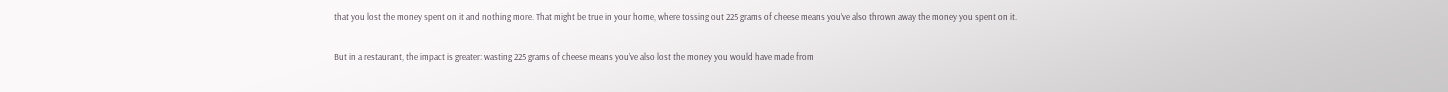that you lost the money spent on it and nothing more. That might be true in your home, where tossing out 225 grams of cheese means you’ve also thrown away the money you spent on it.

But in a restaurant, the impact is greater: wasting 225 grams of cheese means you’ve also lost the money you would have made from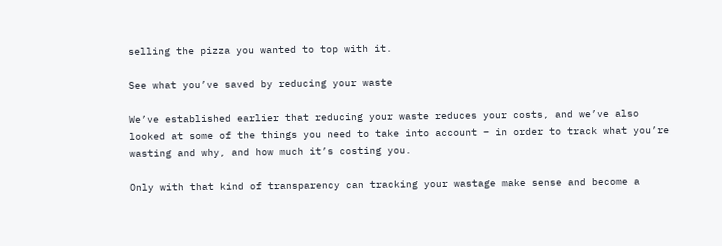selling the pizza you wanted to top with it.

See what you’ve saved by reducing your waste

We’ve established earlier that reducing your waste reduces your costs, and we’ve also looked at some of the things you need to take into account – in order to track what you’re wasting and why, and how much it’s costing you.

Only with that kind of transparency can tracking your wastage make sense and become a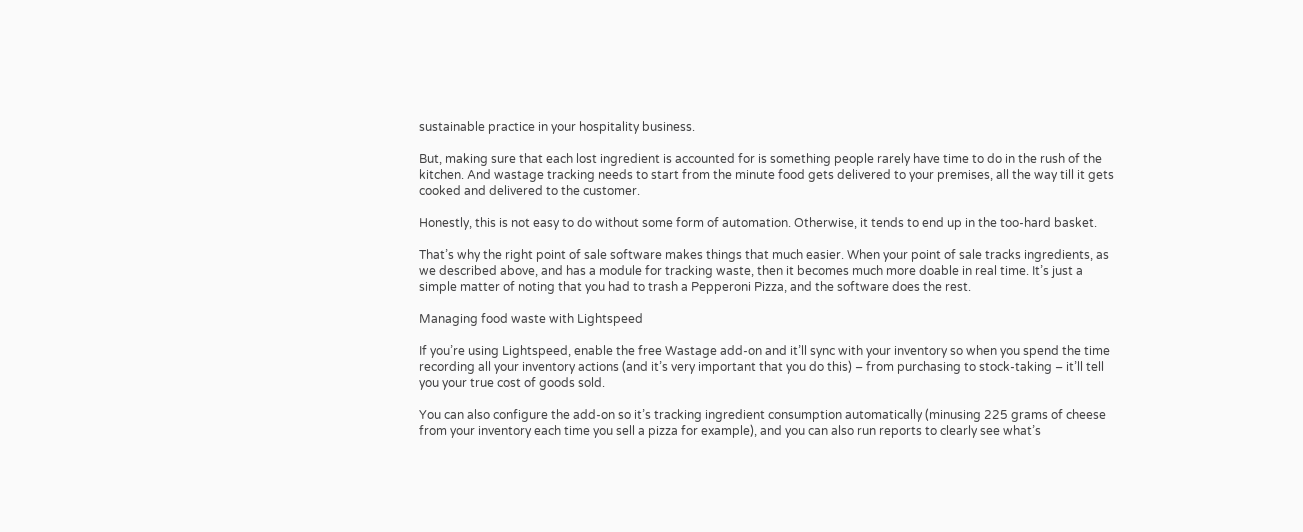sustainable practice in your hospitality business.

But, making sure that each lost ingredient is accounted for is something people rarely have time to do in the rush of the kitchen. And wastage tracking needs to start from the minute food gets delivered to your premises, all the way till it gets cooked and delivered to the customer.

Honestly, this is not easy to do without some form of automation. Otherwise, it tends to end up in the too-hard basket.

That’s why the right point of sale software makes things that much easier. When your point of sale tracks ingredients, as we described above, and has a module for tracking waste, then it becomes much more doable in real time. It’s just a simple matter of noting that you had to trash a Pepperoni Pizza, and the software does the rest.

Managing food waste with Lightspeed

If you’re using Lightspeed, enable the free Wastage add-on and it’ll sync with your inventory so when you spend the time recording all your inventory actions (and it’s very important that you do this) – from purchasing to stock-taking – it’ll tell you your true cost of goods sold.

You can also configure the add-on so it’s tracking ingredient consumption automatically (minusing 225 grams of cheese from your inventory each time you sell a pizza for example), and you can also run reports to clearly see what’s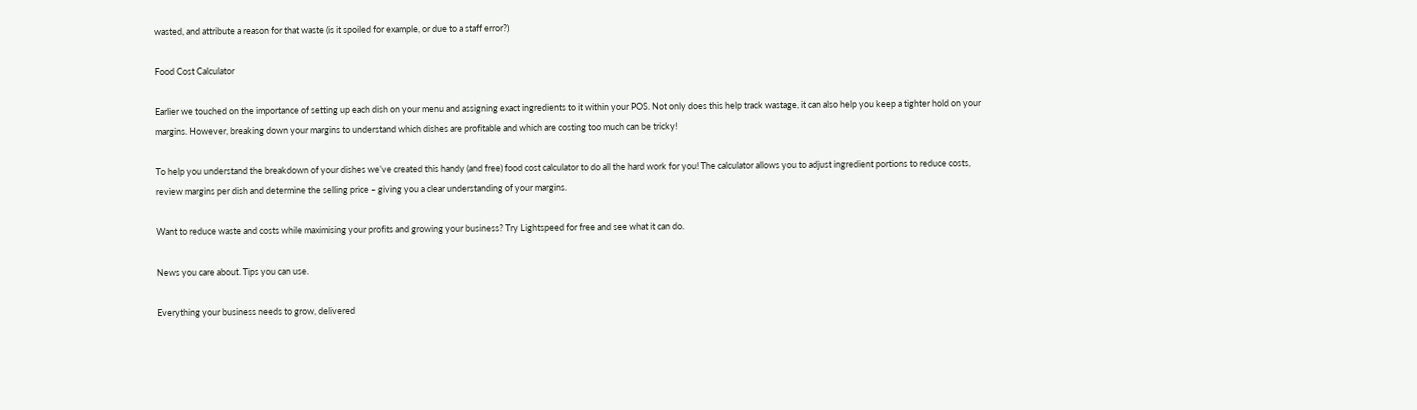wasted, and attribute a reason for that waste (is it spoiled for example, or due to a staff error?)

Food Cost Calculator

Earlier we touched on the importance of setting up each dish on your menu and assigning exact ingredients to it within your POS. Not only does this help track wastage, it can also help you keep a tighter hold on your margins. However, breaking down your margins to understand which dishes are profitable and which are costing too much can be tricky!

To help you understand the breakdown of your dishes we’ve created this handy (and free) food cost calculator to do all the hard work for you! The calculator allows you to adjust ingredient portions to reduce costs, review margins per dish and determine the selling price – giving you a clear understanding of your margins.

Want to reduce waste and costs while maximising your profits and growing your business? Try Lightspeed for free and see what it can do.

News you care about. Tips you can use.

Everything your business needs to grow, delivered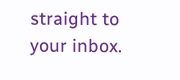straight to your inbox.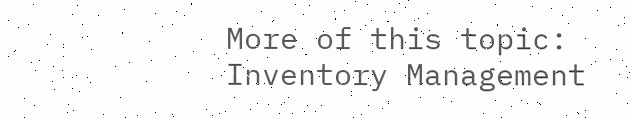More of this topic: Inventory Management